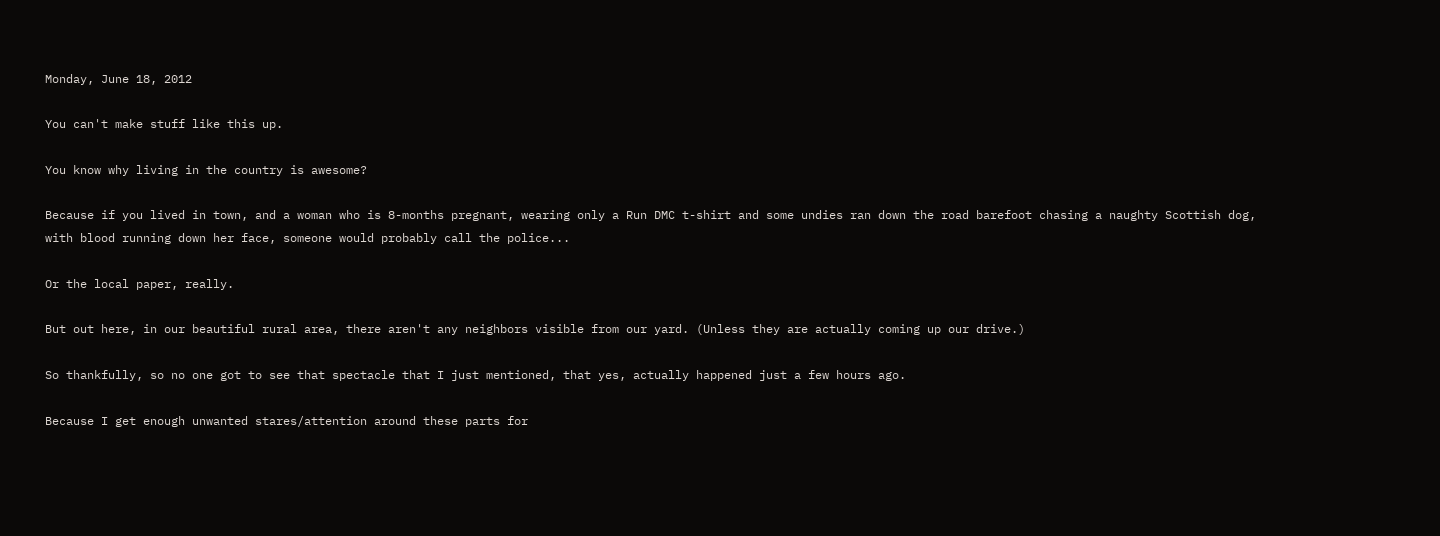Monday, June 18, 2012

You can't make stuff like this up.

You know why living in the country is awesome?

Because if you lived in town, and a woman who is 8-months pregnant, wearing only a Run DMC t-shirt and some undies ran down the road barefoot chasing a naughty Scottish dog, with blood running down her face, someone would probably call the police...

Or the local paper, really.

But out here, in our beautiful rural area, there aren't any neighbors visible from our yard. (Unless they are actually coming up our drive.)

So thankfully, so no one got to see that spectacle that I just mentioned, that yes, actually happened just a few hours ago.

Because I get enough unwanted stares/attention around these parts for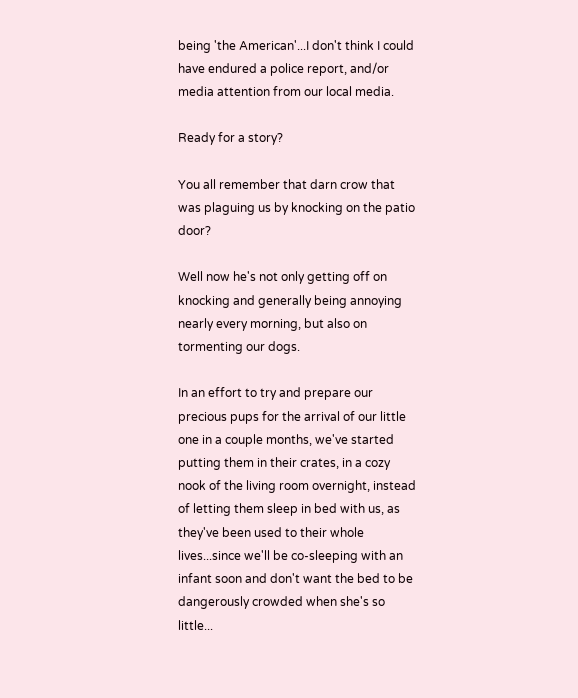being 'the American'...I don't think I could have endured a police report, and/or media attention from our local media.

Ready for a story?

You all remember that darn crow that was plaguing us by knocking on the patio door?

Well now he's not only getting off on knocking and generally being annoying nearly every morning, but also on tormenting our dogs.

In an effort to try and prepare our precious pups for the arrival of our little one in a couple months, we've started putting them in their crates, in a cozy nook of the living room overnight, instead of letting them sleep in bed with us, as they've been used to their whole lives...since we'll be co-sleeping with an infant soon and don't want the bed to be dangerously crowded when she's so little...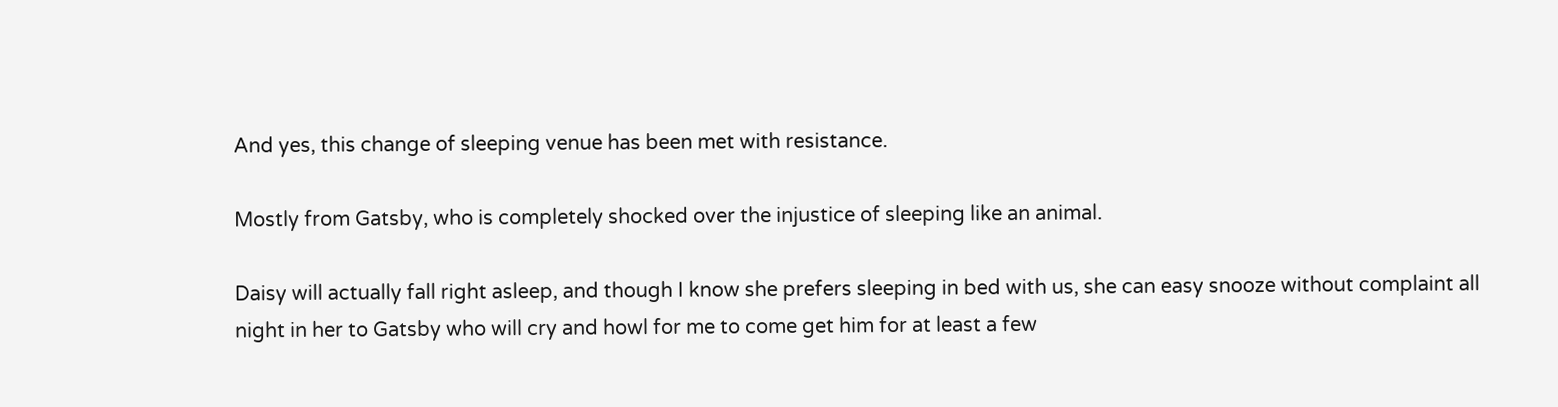And yes, this change of sleeping venue has been met with resistance.

Mostly from Gatsby, who is completely shocked over the injustice of sleeping like an animal.

Daisy will actually fall right asleep, and though I know she prefers sleeping in bed with us, she can easy snooze without complaint all night in her to Gatsby who will cry and howl for me to come get him for at least a few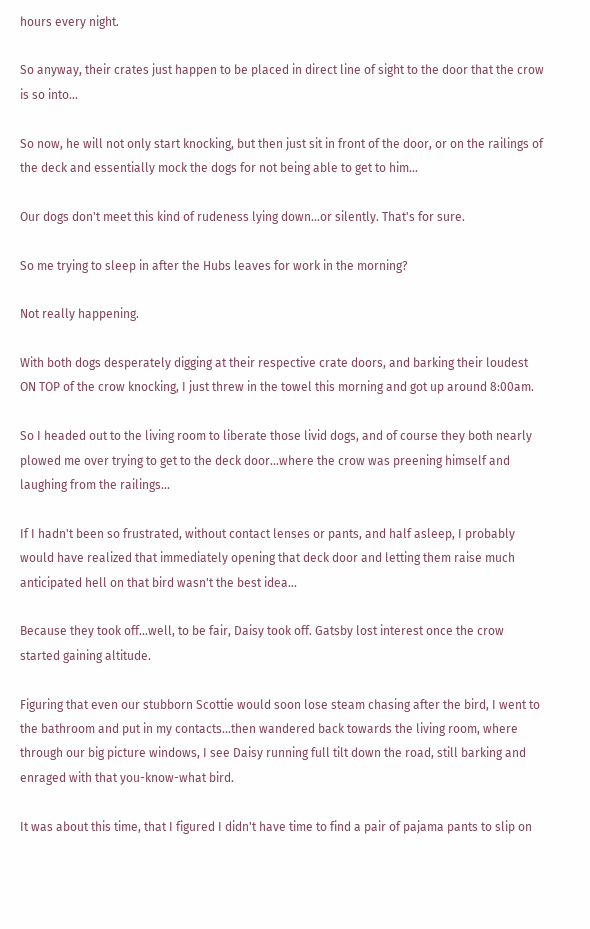hours every night.

So anyway, their crates just happen to be placed in direct line of sight to the door that the crow is so into...

So now, he will not only start knocking, but then just sit in front of the door, or on the railings of the deck and essentially mock the dogs for not being able to get to him...

Our dogs don't meet this kind of rudeness lying down...or silently. That's for sure.

So me trying to sleep in after the Hubs leaves for work in the morning?

Not really happening.

With both dogs desperately digging at their respective crate doors, and barking their loudest ON TOP of the crow knocking, I just threw in the towel this morning and got up around 8:00am.

So I headed out to the living room to liberate those livid dogs, and of course they both nearly plowed me over trying to get to the deck door...where the crow was preening himself and laughing from the railings...

If I hadn't been so frustrated, without contact lenses or pants, and half asleep, I probably would have realized that immediately opening that deck door and letting them raise much anticipated hell on that bird wasn't the best idea...

Because they took off...well, to be fair, Daisy took off. Gatsby lost interest once the crow started gaining altitude.

Figuring that even our stubborn Scottie would soon lose steam chasing after the bird, I went to the bathroom and put in my contacts...then wandered back towards the living room, where through our big picture windows, I see Daisy running full tilt down the road, still barking and enraged with that you-know-what bird.

It was about this time, that I figured I didn't have time to find a pair of pajama pants to slip on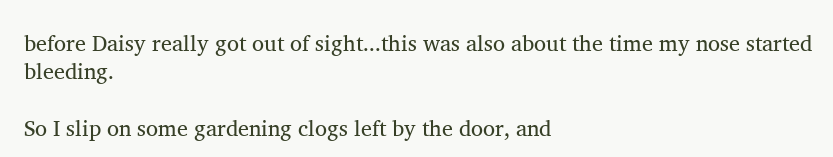before Daisy really got out of sight...this was also about the time my nose started bleeding.

So I slip on some gardening clogs left by the door, and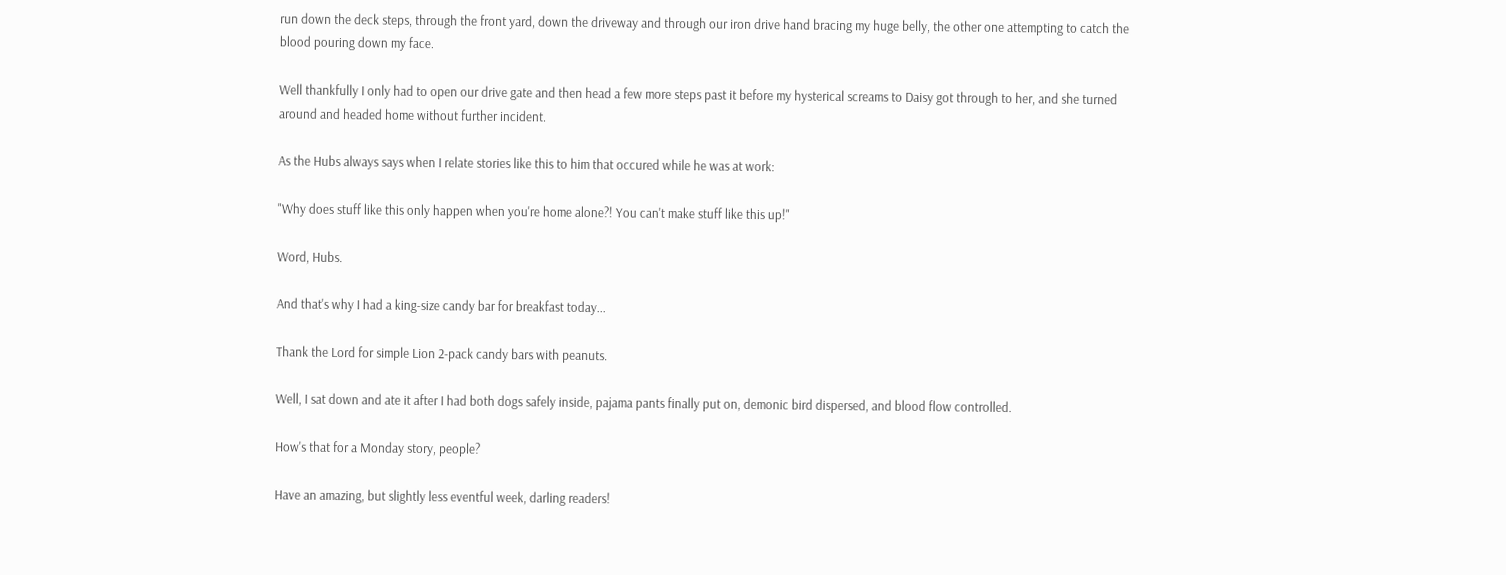run down the deck steps, through the front yard, down the driveway and through our iron drive hand bracing my huge belly, the other one attempting to catch the blood pouring down my face.

Well thankfully I only had to open our drive gate and then head a few more steps past it before my hysterical screams to Daisy got through to her, and she turned around and headed home without further incident.

As the Hubs always says when I relate stories like this to him that occured while he was at work:

"Why does stuff like this only happen when you're home alone?! You can't make stuff like this up!"

Word, Hubs.

And that's why I had a king-size candy bar for breakfast today...

Thank the Lord for simple Lion 2-pack candy bars with peanuts.

Well, I sat down and ate it after I had both dogs safely inside, pajama pants finally put on, demonic bird dispersed, and blood flow controlled.

How's that for a Monday story, people?

Have an amazing, but slightly less eventful week, darling readers!